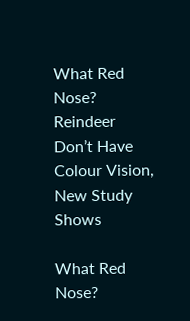What Red Nose? Reindeer Don’t Have Colour Vision, New Study Shows

What Red Nose?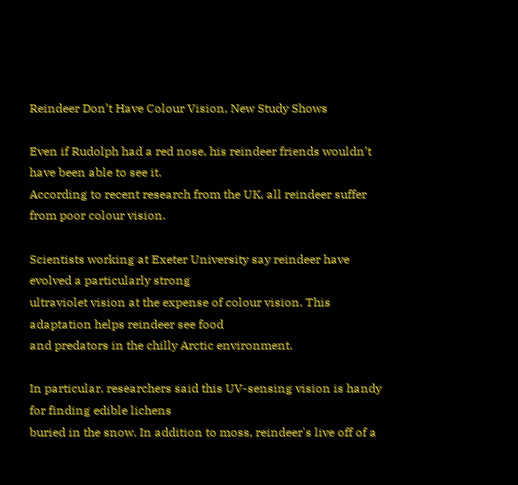Reindeer Don’t Have Colour Vision, New Study Shows

Even if Rudolph had a red nose, his reindeer friends wouldn’t have been able to see it.
According to recent research from the UK, all reindeer suffer from poor colour vision.

Scientists working at Exeter University say reindeer have evolved a particularly strong
ultraviolet vision at the expense of colour vision. This adaptation helps reindeer see food
and predators in the chilly Arctic environment.

In particular, researchers said this UV-sensing vision is handy for finding edible lichens
buried in the snow. In addition to moss, reindeer's live off of a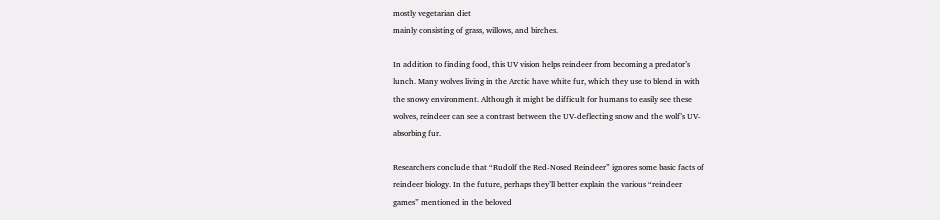mostly vegetarian diet
mainly consisting of grass, willows, and birches.

In addition to finding food, this UV vision helps reindeer from becoming a predator’s
lunch. Many wolves living in the Arctic have white fur, which they use to blend in with
the snowy environment. Although it might be difficult for humans to easily see these
wolves, reindeer can see a contrast between the UV-deflecting snow and the wolf’s UV-
absorbing fur.

Researchers conclude that “Rudolf the Red-Nosed Reindeer” ignores some basic facts of
reindeer biology. In the future, perhaps they’ll better explain the various “reindeer
games” mentioned in the beloved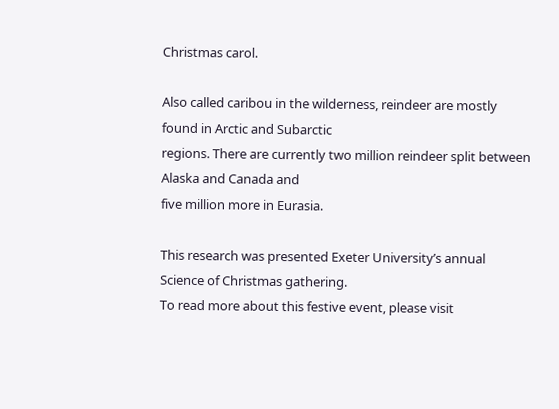Christmas carol.

Also called caribou in the wilderness, reindeer are mostly found in Arctic and Subarctic
regions. There are currently two million reindeer split between Alaska and Canada and
five million more in Eurasia.

This research was presented Exeter University’s annual Science of Christmas gathering.
To read more about this festive event, please visit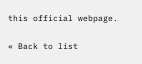this official webpage.

« Back to list